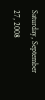Saturday, September 27, 2008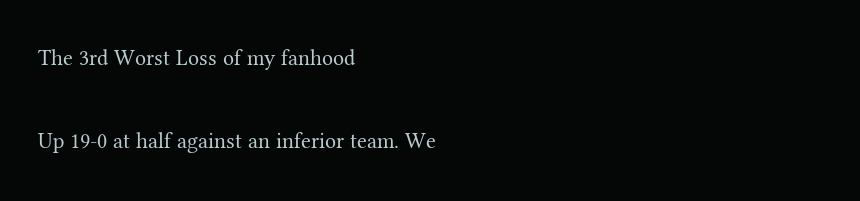The 3rd Worst Loss of my fanhood

Up 19-0 at half against an inferior team. We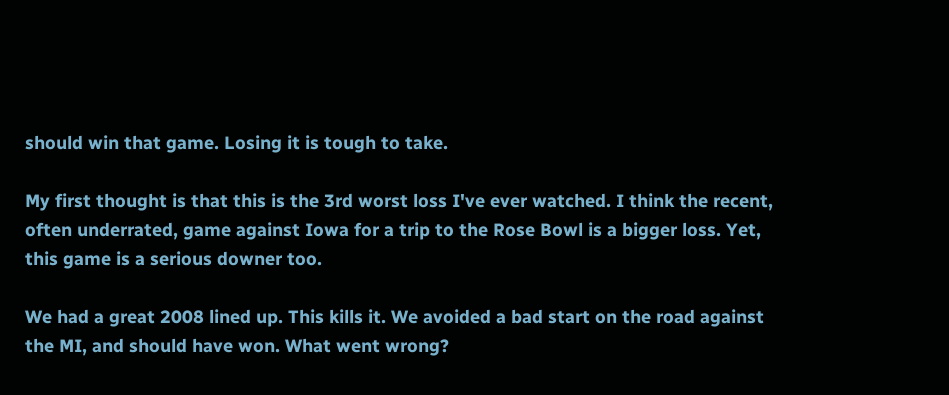should win that game. Losing it is tough to take.

My first thought is that this is the 3rd worst loss I've ever watched. I think the recent, often underrated, game against Iowa for a trip to the Rose Bowl is a bigger loss. Yet, this game is a serious downer too.

We had a great 2008 lined up. This kills it. We avoided a bad start on the road against the MI, and should have won. What went wrong?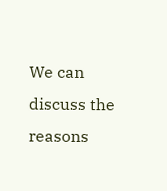We can discuss the reasons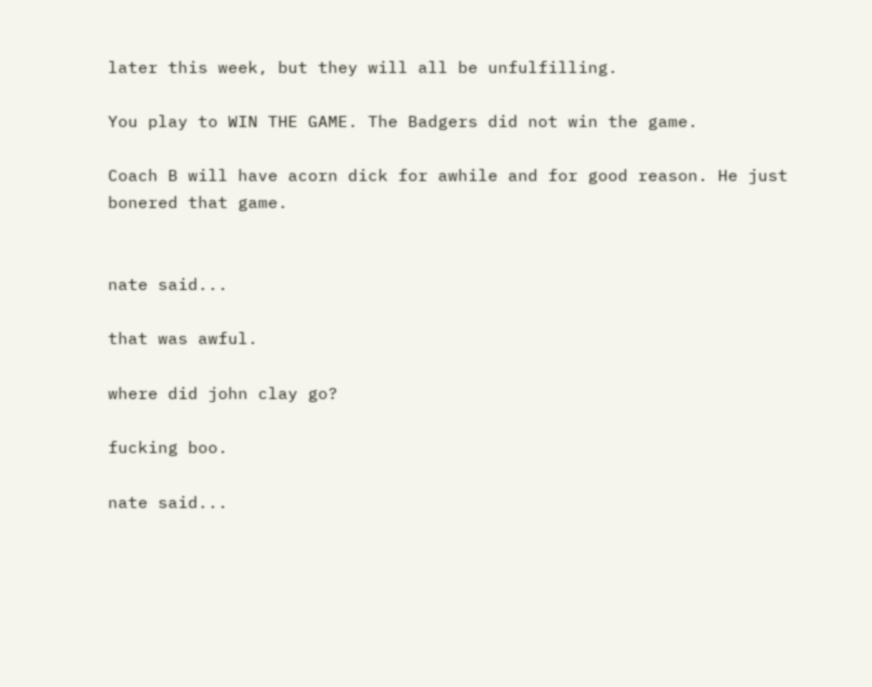later this week, but they will all be unfulfilling.

You play to WIN THE GAME. The Badgers did not win the game.

Coach B will have acorn dick for awhile and for good reason. He just bonered that game.


nate said...

that was awful.

where did john clay go?

fucking boo.

nate said...